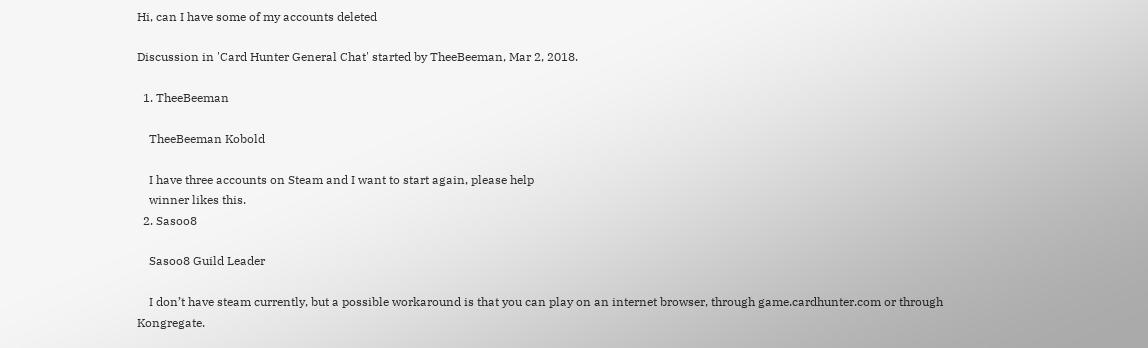Hi, can I have some of my accounts deleted

Discussion in 'Card Hunter General Chat' started by TheeBeeman, Mar 2, 2018.

  1. TheeBeeman

    TheeBeeman Kobold

    I have three accounts on Steam and I want to start again, please help
    winner likes this.
  2. Sasoo8

    Sasoo8 Guild Leader

    I don’t have steam currently, but a possible workaround is that you can play on an internet browser, through game.cardhunter.com or through Kongregate.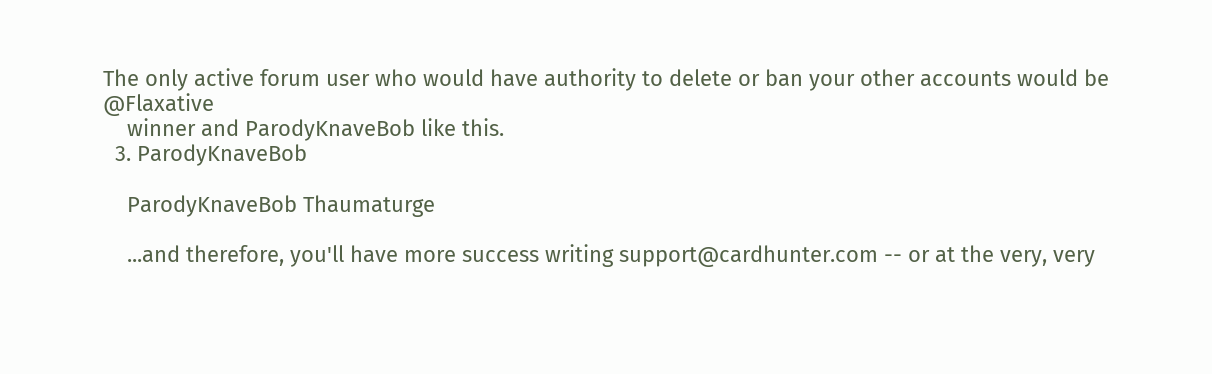The only active forum user who would have authority to delete or ban your other accounts would be @Flaxative
    winner and ParodyKnaveBob like this.
  3. ParodyKnaveBob

    ParodyKnaveBob Thaumaturge

    ...and therefore, you'll have more success writing support@cardhunter.com -- or at the very, very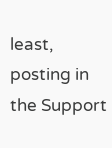least, posting in the Support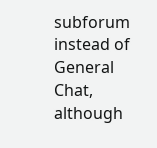subforum instead of General Chat, although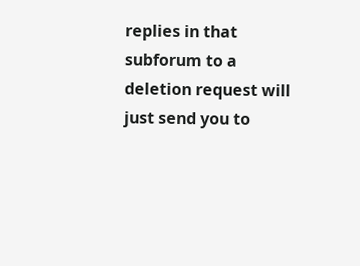replies in that subforum to a deletion request will just send you to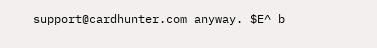support@cardhunter.com anyway. $E^ b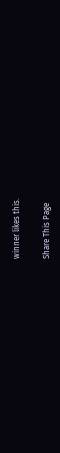winner likes this.

Share This Page